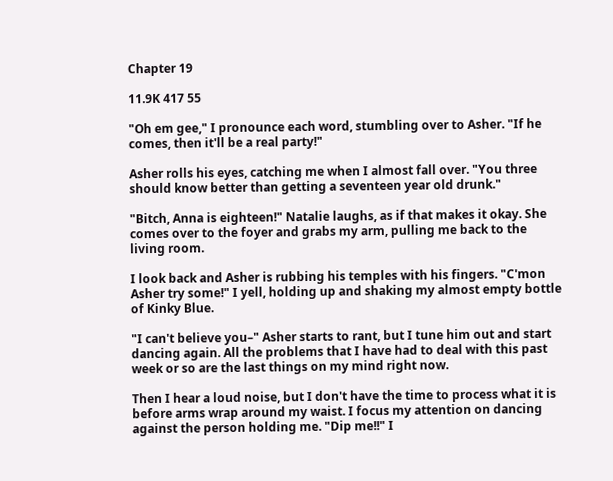Chapter 19

11.9K 417 55

"Oh em gee," I pronounce each word, stumbling over to Asher. "If he comes, then it'll be a real party!"

Asher rolls his eyes, catching me when I almost fall over. "You three should know better than getting a seventeen year old drunk."

"Bitch, Anna is eighteen!" Natalie laughs, as if that makes it okay. She comes over to the foyer and grabs my arm, pulling me back to the living room.

I look back and Asher is rubbing his temples with his fingers. "C'mon Asher try some!" I yell, holding up and shaking my almost empty bottle of Kinky Blue.

"I can't believe you–" Asher starts to rant, but I tune him out and start dancing again. All the problems that I have had to deal with this past week or so are the last things on my mind right now.

Then I hear a loud noise, but I don't have the time to process what it is before arms wrap around my waist. I focus my attention on dancing against the person holding me. "Dip me!!" I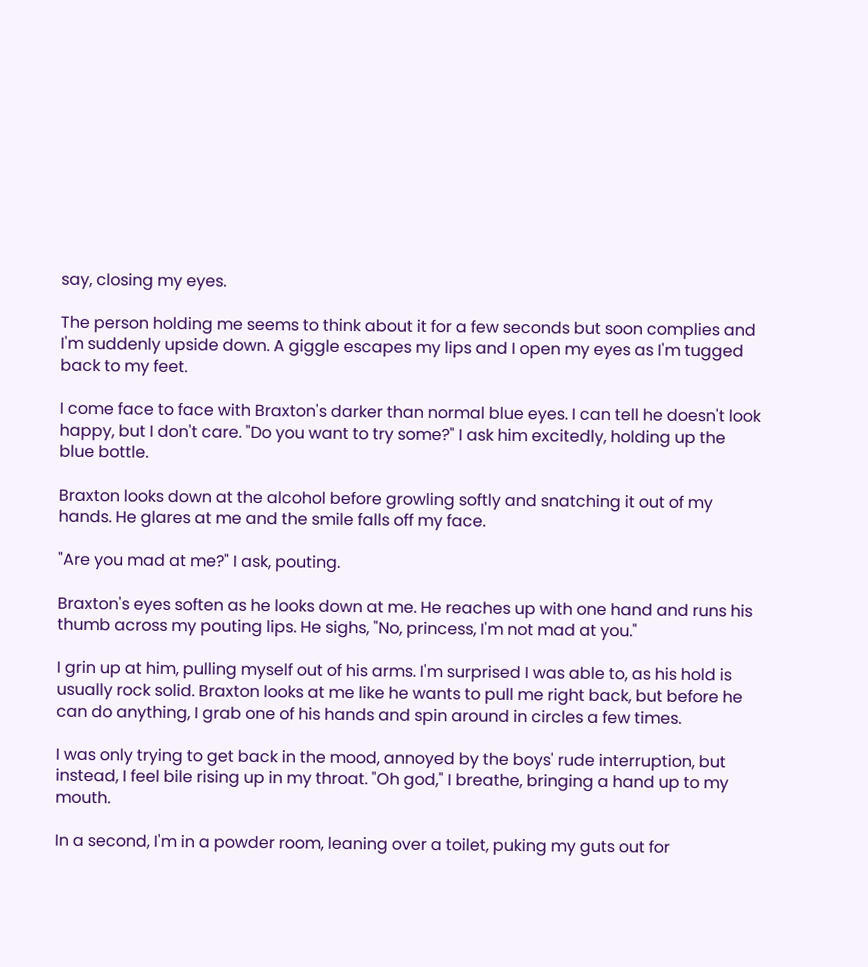say, closing my eyes.

The person holding me seems to think about it for a few seconds but soon complies and I'm suddenly upside down. A giggle escapes my lips and I open my eyes as I'm tugged back to my feet.

I come face to face with Braxton's darker than normal blue eyes. I can tell he doesn't look happy, but I don't care. "Do you want to try some?" I ask him excitedly, holding up the blue bottle.

Braxton looks down at the alcohol before growling softly and snatching it out of my hands. He glares at me and the smile falls off my face.

"Are you mad at me?" I ask, pouting.

Braxton's eyes soften as he looks down at me. He reaches up with one hand and runs his thumb across my pouting lips. He sighs, "No, princess, I'm not mad at you."

I grin up at him, pulling myself out of his arms. I'm surprised I was able to, as his hold is usually rock solid. Braxton looks at me like he wants to pull me right back, but before he can do anything, I grab one of his hands and spin around in circles a few times.

I was only trying to get back in the mood, annoyed by the boys' rude interruption, but instead, I feel bile rising up in my throat. "Oh god," I breathe, bringing a hand up to my mouth.

In a second, I'm in a powder room, leaning over a toilet, puking my guts out for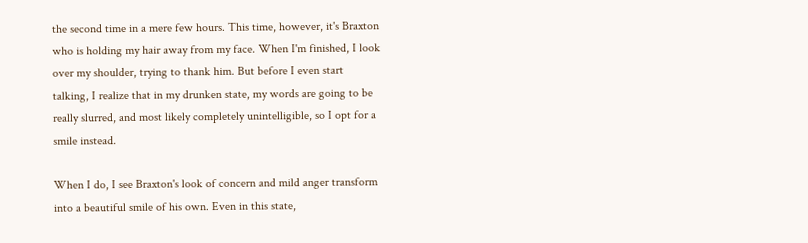the second time in a mere few hours. This time, however, it's Braxton who is holding my hair away from my face. When I'm finished, I look over my shoulder, trying to thank him. But before I even start talking, I realize that in my drunken state, my words are going to be really slurred, and most likely completely unintelligible, so I opt for a smile instead.

When I do, I see Braxton's look of concern and mild anger transform into a beautiful smile of his own. Even in this state,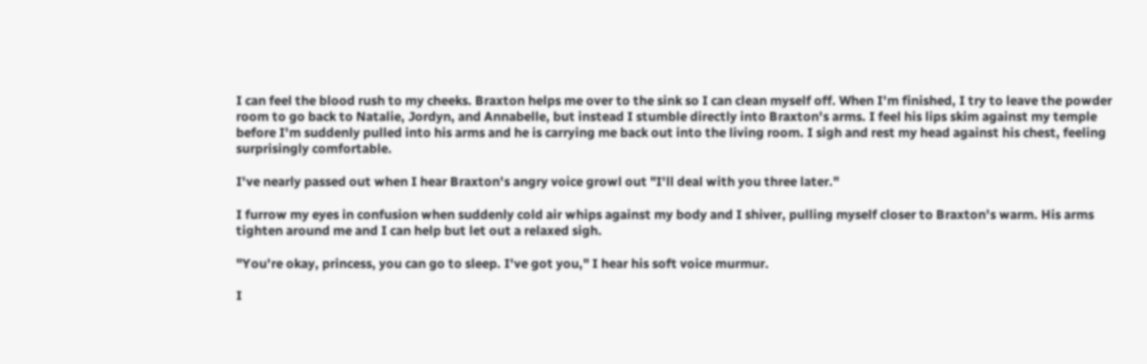I can feel the blood rush to my cheeks. Braxton helps me over to the sink so I can clean myself off. When I'm finished, I try to leave the powder room to go back to Natalie, Jordyn, and Annabelle, but instead I stumble directly into Braxton's arms. I feel his lips skim against my temple before I'm suddenly pulled into his arms and he is carrying me back out into the living room. I sigh and rest my head against his chest, feeling surprisingly comfortable.

I've nearly passed out when I hear Braxton's angry voice growl out "I'll deal with you three later."

I furrow my eyes in confusion when suddenly cold air whips against my body and I shiver, pulling myself closer to Braxton's warm. His arms tighten around me and I can help but let out a relaxed sigh.

"You're okay, princess, you can go to sleep. I've got you," I hear his soft voice murmur.

I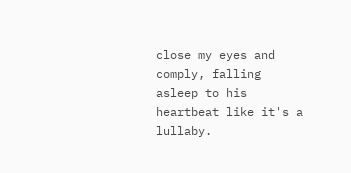close my eyes and comply, falling asleep to his heartbeat like it's a lullaby.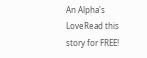An Alpha's LoveRead this story for FREE!